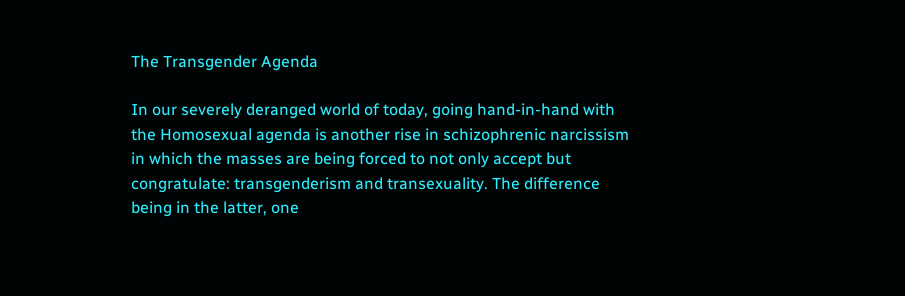The Transgender Agenda

In our severely deranged world of today, going hand-in-hand with the Homosexual agenda is another rise in schizophrenic narcissism in which the masses are being forced to not only accept but congratulate: transgenderism and transexuality. The difference being in the latter, one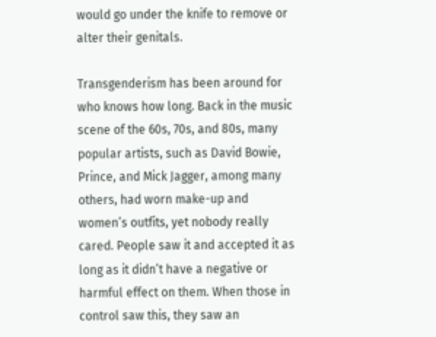would go under the knife to remove or alter their genitals.

Transgenderism has been around for who knows how long. Back in the music scene of the 60s, 70s, and 80s, many popular artists, such as David Bowie, Prince, and Mick Jagger, among many others, had worn make-up and women’s outfits, yet nobody really cared. People saw it and accepted it as long as it didn’t have a negative or harmful effect on them. When those in control saw this, they saw an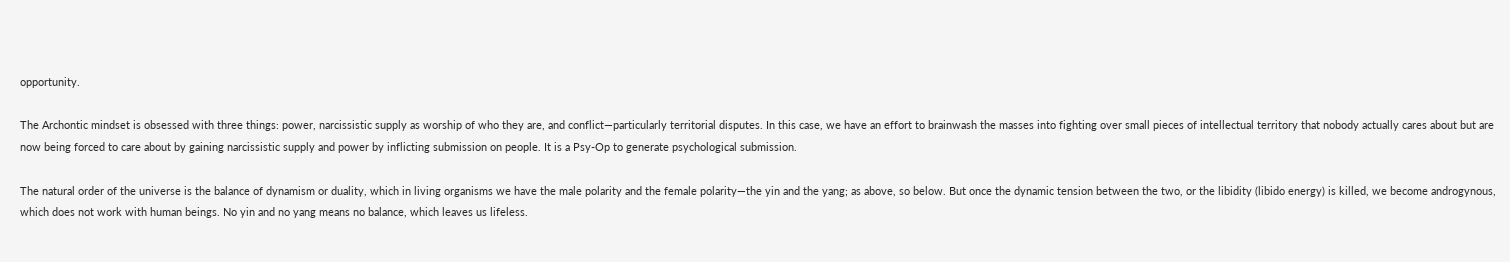opportunity.

The Archontic mindset is obsessed with three things: power, narcissistic supply as worship of who they are, and conflict—particularly territorial disputes. In this case, we have an effort to brainwash the masses into fighting over small pieces of intellectual territory that nobody actually cares about but are now being forced to care about by gaining narcissistic supply and power by inflicting submission on people. It is a Psy-Op to generate psychological submission.

The natural order of the universe is the balance of dynamism or duality, which in living organisms we have the male polarity and the female polarity—the yin and the yang; as above, so below. But once the dynamic tension between the two, or the libidity (libido energy) is killed, we become androgynous, which does not work with human beings. No yin and no yang means no balance, which leaves us lifeless.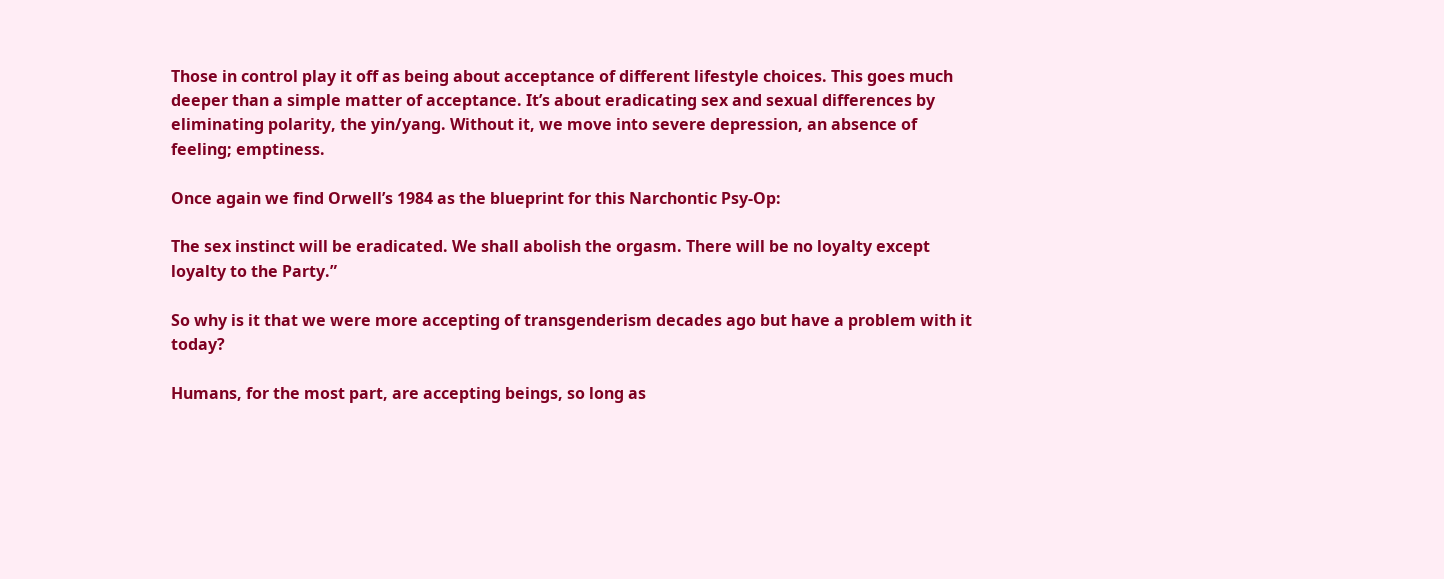Those in control play it off as being about acceptance of different lifestyle choices. This goes much deeper than a simple matter of acceptance. It’s about eradicating sex and sexual differences by eliminating polarity, the yin/yang. Without it, we move into severe depression, an absence of feeling; emptiness.

Once again we find Orwell’s 1984 as the blueprint for this Narchontic Psy-Op:

The sex instinct will be eradicated. We shall abolish the orgasm. There will be no loyalty except loyalty to the Party.”

So why is it that we were more accepting of transgenderism decades ago but have a problem with it today?

Humans, for the most part, are accepting beings, so long as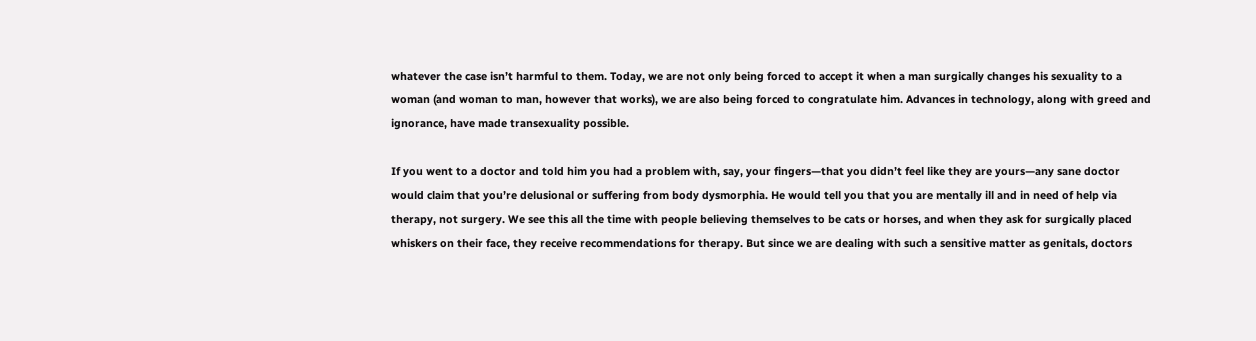whatever the case isn’t harmful to them. Today, we are not only being forced to accept it when a man surgically changes his sexuality to a woman (and woman to man, however that works), we are also being forced to congratulate him. Advances in technology, along with greed and ignorance, have made transexuality possible.

If you went to a doctor and told him you had a problem with, say, your fingers—that you didn’t feel like they are yours—any sane doctor would claim that you’re delusional or suffering from body dysmorphia. He would tell you that you are mentally ill and in need of help via therapy, not surgery. We see this all the time with people believing themselves to be cats or horses, and when they ask for surgically placed whiskers on their face, they receive recommendations for therapy. But since we are dealing with such a sensitive matter as genitals, doctors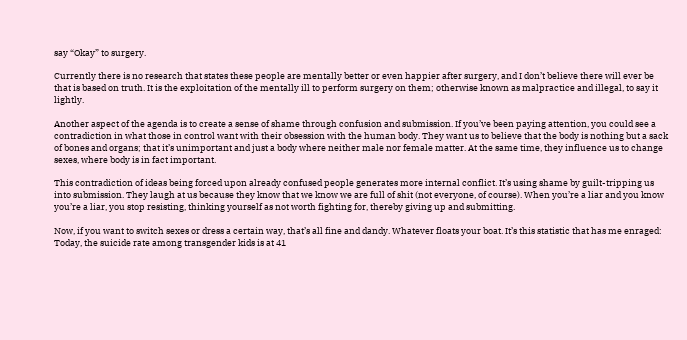say “Okay” to surgery.

Currently there is no research that states these people are mentally better or even happier after surgery, and I don’t believe there will ever be that is based on truth. It is the exploitation of the mentally ill to perform surgery on them; otherwise known as malpractice and illegal, to say it lightly.

Another aspect of the agenda is to create a sense of shame through confusion and submission. If you’ve been paying attention, you could see a contradiction in what those in control want with their obsession with the human body. They want us to believe that the body is nothing but a sack of bones and organs; that it’s unimportant and just a body where neither male nor female matter. At the same time, they influence us to change sexes, where body is in fact important.

This contradiction of ideas being forced upon already confused people generates more internal conflict. It’s using shame by guilt-tripping us into submission. They laugh at us because they know that we know we are full of shit (not everyone, of course). When you’re a liar and you know you’re a liar, you stop resisting, thinking yourself as not worth fighting for, thereby giving up and submitting.

Now, if you want to switch sexes or dress a certain way, that’s all fine and dandy. Whatever floats your boat. It’s this statistic that has me enraged: Today, the suicide rate among transgender kids is at 41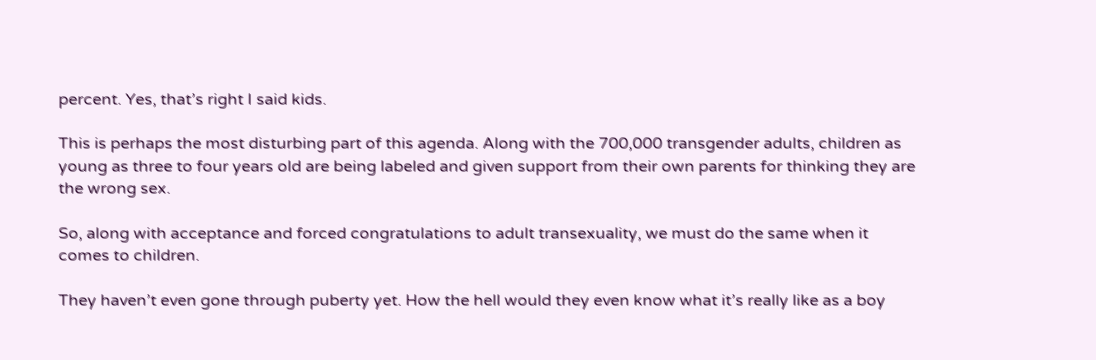percent. Yes, that’s right I said kids.

This is perhaps the most disturbing part of this agenda. Along with the 700,000 transgender adults, children as young as three to four years old are being labeled and given support from their own parents for thinking they are the wrong sex.

So, along with acceptance and forced congratulations to adult transexuality, we must do the same when it comes to children.

They haven’t even gone through puberty yet. How the hell would they even know what it’s really like as a boy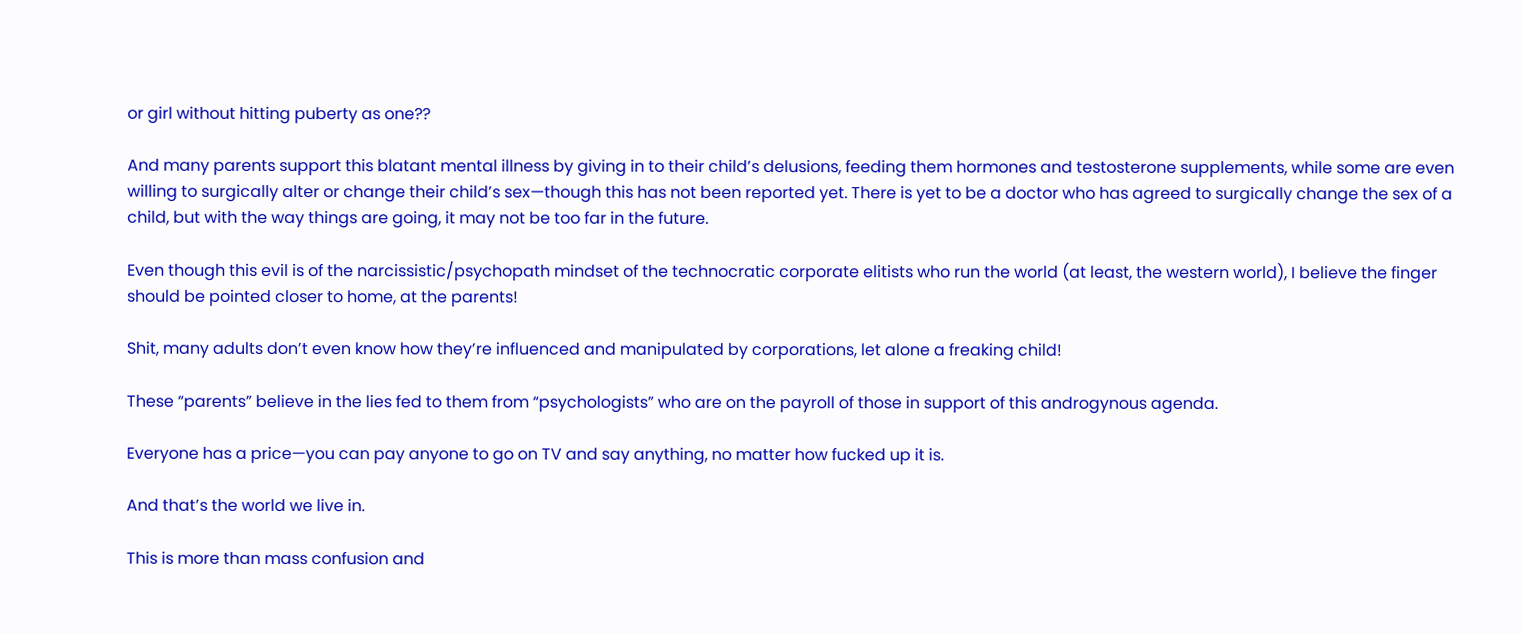or girl without hitting puberty as one??

And many parents support this blatant mental illness by giving in to their child’s delusions, feeding them hormones and testosterone supplements, while some are even willing to surgically alter or change their child’s sex—though this has not been reported yet. There is yet to be a doctor who has agreed to surgically change the sex of a child, but with the way things are going, it may not be too far in the future.

Even though this evil is of the narcissistic/psychopath mindset of the technocratic corporate elitists who run the world (at least, the western world), I believe the finger should be pointed closer to home, at the parents!

Shit, many adults don’t even know how they’re influenced and manipulated by corporations, let alone a freaking child!

These “parents” believe in the lies fed to them from “psychologists” who are on the payroll of those in support of this androgynous agenda.

Everyone has a price—you can pay anyone to go on TV and say anything, no matter how fucked up it is.

And that’s the world we live in.

This is more than mass confusion and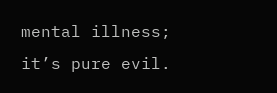mental illness; it’s pure evil.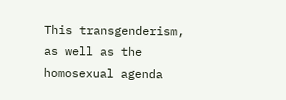This transgenderism, as well as the homosexual agenda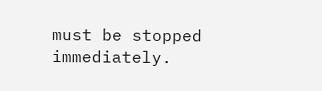must be stopped immediately.